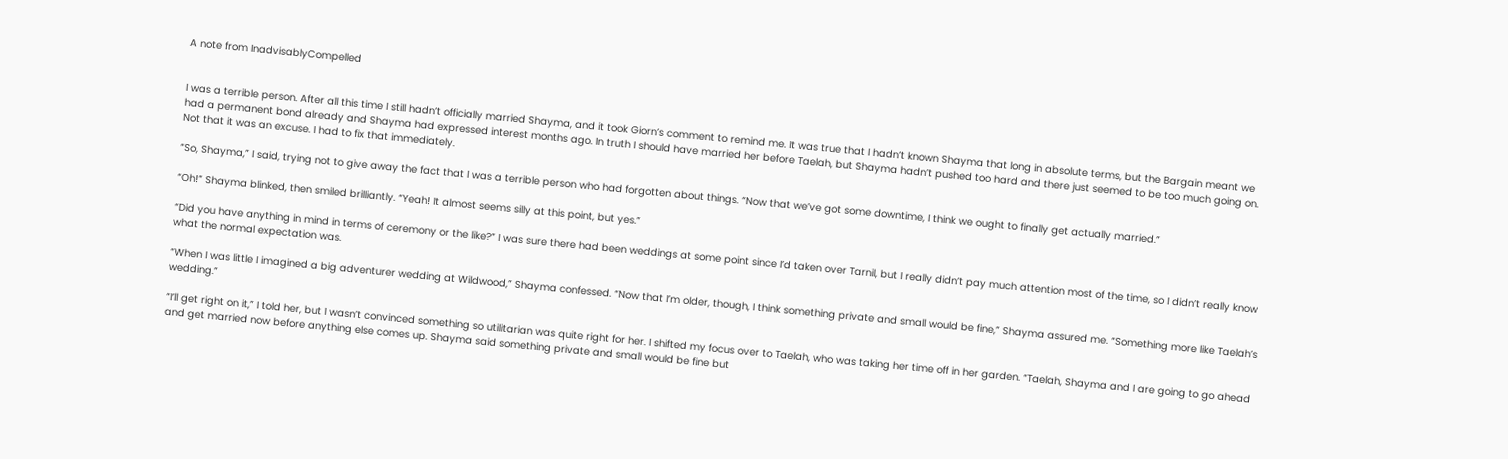A note from InadvisablyCompelled


I was a terrible person. After all this time I still hadn’t officially married Shayma, and it took Giorn’s comment to remind me. It was true that I hadn’t known Shayma that long in absolute terms, but the Bargain meant we had a permanent bond already and Shayma had expressed interest months ago. In truth I should have married her before Taelah, but Shayma hadn’t pushed too hard and there just seemed to be too much going on. Not that it was an excuse. I had to fix that immediately.

“So, Shayma,” I said, trying not to give away the fact that I was a terrible person who had forgotten about things. “Now that we’ve got some downtime, I think we ought to finally get actually married.”

“Oh!” Shayma blinked, then smiled brilliantly. “Yeah! It almost seems silly at this point, but yes.”

“Did you have anything in mind in terms of ceremony or the like?” I was sure there had been weddings at some point since I’d taken over Tarnil, but I really didn’t pay much attention most of the time, so I didn’t really know what the normal expectation was.

“When I was little I imagined a big adventurer wedding at Wildwood,” Shayma confessed. “Now that I’m older, though, I think something private and small would be fine,” Shayma assured me. “Something more like Taelah’s wedding.”

“I’ll get right on it,” I told her, but I wasn’t convinced something so utilitarian was quite right for her. I shifted my focus over to Taelah, who was taking her time off in her garden. “Taelah, Shayma and I are going to go ahead and get married now before anything else comes up. Shayma said something private and small would be fine but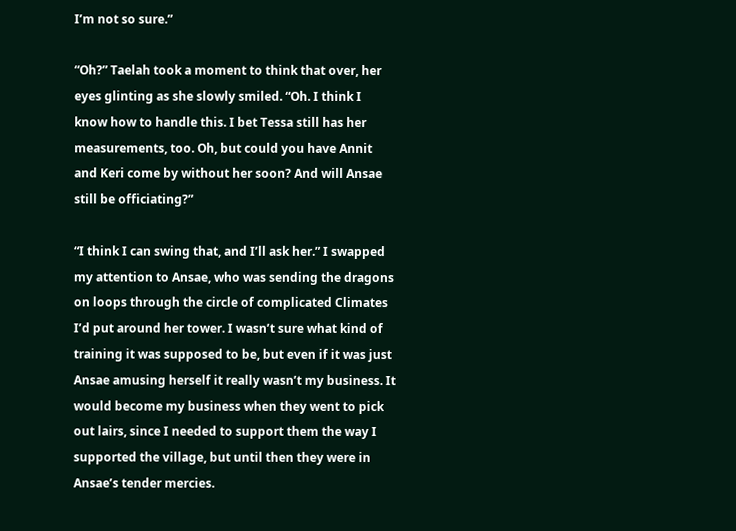I’m not so sure.”

“Oh?” Taelah took a moment to think that over, her eyes glinting as she slowly smiled. “Oh. I think I know how to handle this. I bet Tessa still has her measurements, too. Oh, but could you have Annit and Keri come by without her soon? And will Ansae still be officiating?”

“I think I can swing that, and I’ll ask her.” I swapped my attention to Ansae, who was sending the dragons on loops through the circle of complicated Climates I’d put around her tower. I wasn’t sure what kind of training it was supposed to be, but even if it was just Ansae amusing herself it really wasn’t my business. It would become my business when they went to pick out lairs, since I needed to support them the way I supported the village, but until then they were in Ansae’s tender mercies.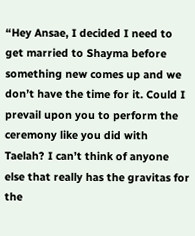“Hey Ansae, I decided I need to get married to Shayma before something new comes up and we don’t have the time for it. Could I prevail upon you to perform the ceremony like you did with Taelah? I can’t think of anyone else that really has the gravitas for the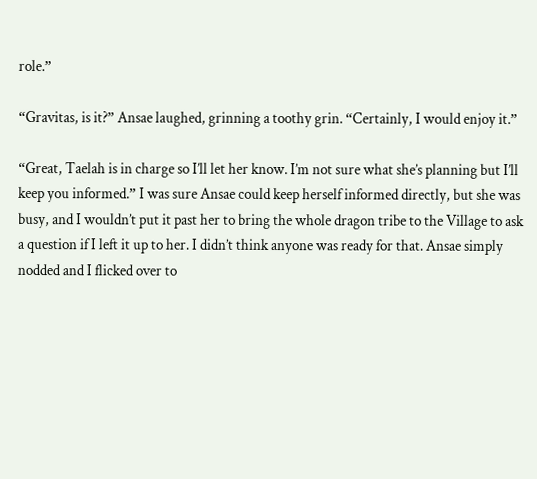role.”

“Gravitas, is it?” Ansae laughed, grinning a toothy grin. “Certainly, I would enjoy it.”

“Great, Taelah is in charge so I’ll let her know. I’m not sure what she’s planning but I’ll keep you informed.” I was sure Ansae could keep herself informed directly, but she was busy, and I wouldn’t put it past her to bring the whole dragon tribe to the Village to ask a question if I left it up to her. I didn’t think anyone was ready for that. Ansae simply nodded and I flicked over to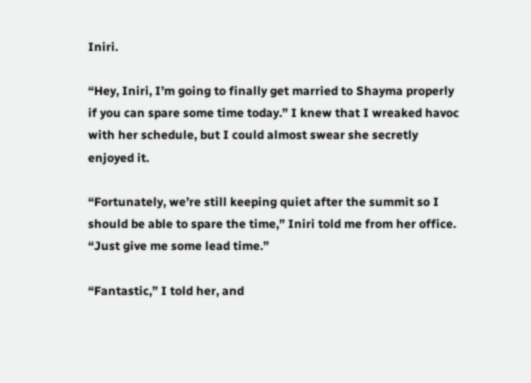Iniri.

“Hey, Iniri, I’m going to finally get married to Shayma properly if you can spare some time today.” I knew that I wreaked havoc with her schedule, but I could almost swear she secretly enjoyed it.

“Fortunately, we’re still keeping quiet after the summit so I should be able to spare the time,” Iniri told me from her office. “Just give me some lead time.”

“Fantastic,” I told her, and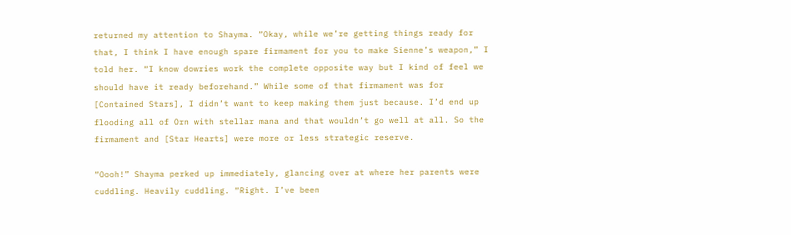returned my attention to Shayma. “Okay, while we’re getting things ready for that, I think I have enough spare firmament for you to make Sienne’s weapon,” I told her. “I know dowries work the complete opposite way but I kind of feel we should have it ready beforehand.” While some of that firmament was for [Contained Stars], I didn’t want to keep making them just because. I’d end up flooding all of Orn with stellar mana and that wouldn’t go well at all. So the firmament and [Star Hearts] were more or less strategic reserve.

“Oooh!” Shayma perked up immediately, glancing over at where her parents were cuddling. Heavily cuddling. “Right. I’ve been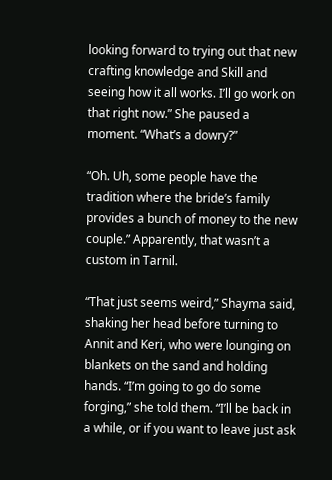looking forward to trying out that new crafting knowledge and Skill and seeing how it all works. I’ll go work on that right now.” She paused a moment. “What’s a dowry?”

“Oh. Uh, some people have the tradition where the bride’s family provides a bunch of money to the new couple.” Apparently, that wasn’t a custom in Tarnil.

“That just seems weird,” Shayma said, shaking her head before turning to Annit and Keri, who were lounging on blankets on the sand and holding hands. “I’m going to go do some forging,” she told them. “I’ll be back in a while, or if you want to leave just ask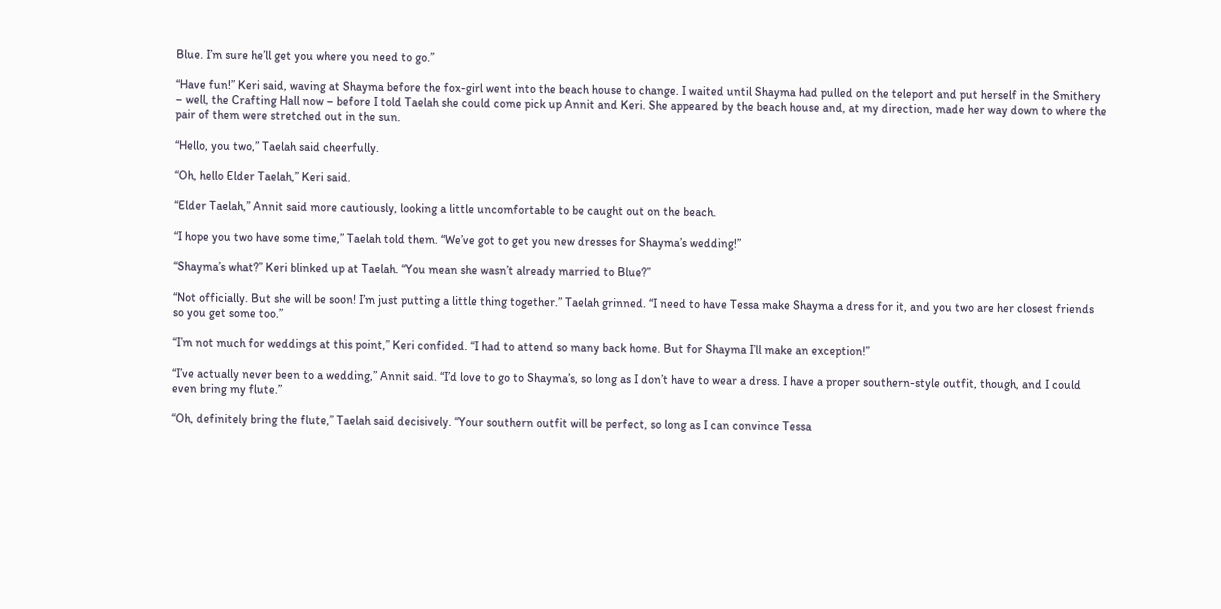Blue. I’m sure he’ll get you where you need to go.”

“Have fun!” Keri said, waving at Shayma before the fox-girl went into the beach house to change. I waited until Shayma had pulled on the teleport and put herself in the Smithery – well, the Crafting Hall now – before I told Taelah she could come pick up Annit and Keri. She appeared by the beach house and, at my direction, made her way down to where the pair of them were stretched out in the sun.

“Hello, you two,” Taelah said cheerfully.

“Oh, hello Elder Taelah,” Keri said.

“Elder Taelah,” Annit said more cautiously, looking a little uncomfortable to be caught out on the beach.

“I hope you two have some time,” Taelah told them. “We’ve got to get you new dresses for Shayma’s wedding!”

“Shayma’s what?” Keri blinked up at Taelah. “You mean she wasn’t already married to Blue?”

“Not officially. But she will be soon! I’m just putting a little thing together.” Taelah grinned. “I need to have Tessa make Shayma a dress for it, and you two are her closest friends so you get some too.”

“I’m not much for weddings at this point,” Keri confided. “I had to attend so many back home. But for Shayma I’ll make an exception!”

“I’ve actually never been to a wedding,” Annit said. “I’d love to go to Shayma’s, so long as I don’t have to wear a dress. I have a proper southern-style outfit, though, and I could even bring my flute.”

“Oh, definitely bring the flute,” Taelah said decisively. “Your southern outfit will be perfect, so long as I can convince Tessa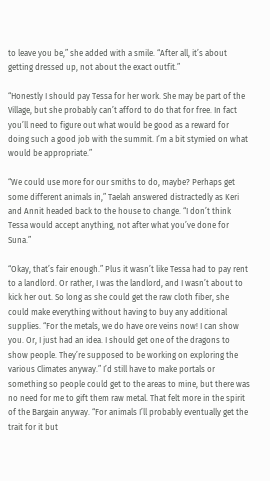to leave you be,” she added with a smile. “After all, it’s about getting dressed up, not about the exact outfit.”

“Honestly I should pay Tessa for her work. She may be part of the Village, but she probably can’t afford to do that for free. In fact you’ll need to figure out what would be good as a reward for doing such a good job with the summit. I’m a bit stymied on what would be appropriate.”

“We could use more for our smiths to do, maybe? Perhaps get some different animals in,” Taelah answered distractedly as Keri and Annit headed back to the house to change. “I don’t think Tessa would accept anything, not after what you’ve done for Suna.”

“Okay, that’s fair enough.” Plus it wasn’t like Tessa had to pay rent to a landlord. Or rather, I was the landlord, and I wasn’t about to kick her out. So long as she could get the raw cloth fiber, she could make everything without having to buy any additional supplies. “For the metals, we do have ore veins now! I can show you. Or, I just had an idea. I should get one of the dragons to show people. They’re supposed to be working on exploring the various Climates anyway.” I’d still have to make portals or something so people could get to the areas to mine, but there was no need for me to gift them raw metal. That felt more in the spirit of the Bargain anyway. “For animals I’ll probably eventually get the trait for it but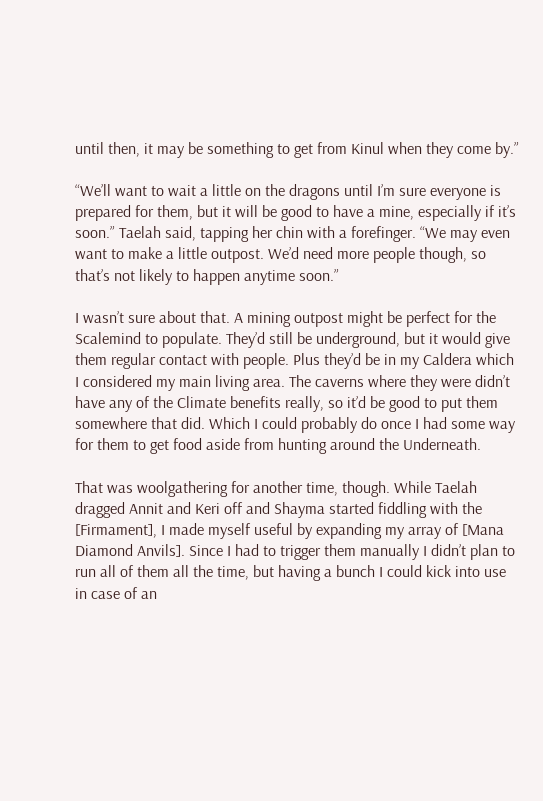until then, it may be something to get from Kinul when they come by.”

“We’ll want to wait a little on the dragons until I’m sure everyone is prepared for them, but it will be good to have a mine, especially if it’s soon.” Taelah said, tapping her chin with a forefinger. “We may even want to make a little outpost. We’d need more people though, so that’s not likely to happen anytime soon.”

I wasn’t sure about that. A mining outpost might be perfect for the Scalemind to populate. They’d still be underground, but it would give them regular contact with people. Plus they’d be in my Caldera which I considered my main living area. The caverns where they were didn’t have any of the Climate benefits really, so it’d be good to put them somewhere that did. Which I could probably do once I had some way for them to get food aside from hunting around the Underneath.

That was woolgathering for another time, though. While Taelah dragged Annit and Keri off and Shayma started fiddling with the [Firmament], I made myself useful by expanding my array of [Mana Diamond Anvils]. Since I had to trigger them manually I didn’t plan to run all of them all the time, but having a bunch I could kick into use in case of an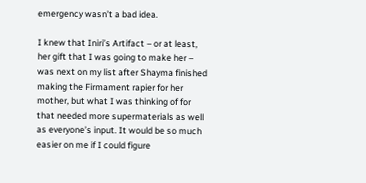emergency wasn’t a bad idea.

I knew that Iniri’s Artifact – or at least, her gift that I was going to make her – was next on my list after Shayma finished making the Firmament rapier for her mother, but what I was thinking of for that needed more supermaterials as well as everyone’s input. It would be so much easier on me if I could figure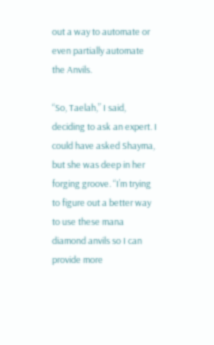out a way to automate or even partially automate the Anvils.

“So, Taelah,” I said, deciding to ask an expert. I could have asked Shayma, but she was deep in her forging groove. “I’m trying to figure out a better way to use these mana diamond anvils so I can provide more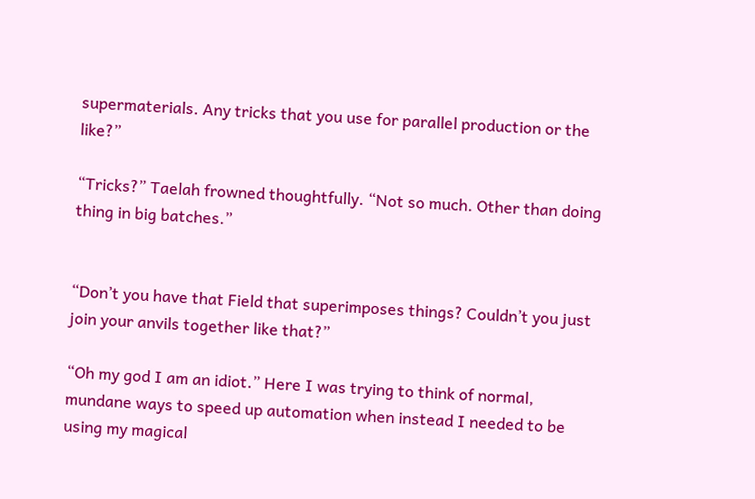supermaterials. Any tricks that you use for parallel production or the like?”

“Tricks?” Taelah frowned thoughtfully. “Not so much. Other than doing thing in big batches.”


“Don’t you have that Field that superimposes things? Couldn’t you just join your anvils together like that?”

“Oh my god I am an idiot.” Here I was trying to think of normal, mundane ways to speed up automation when instead I needed to be using my magical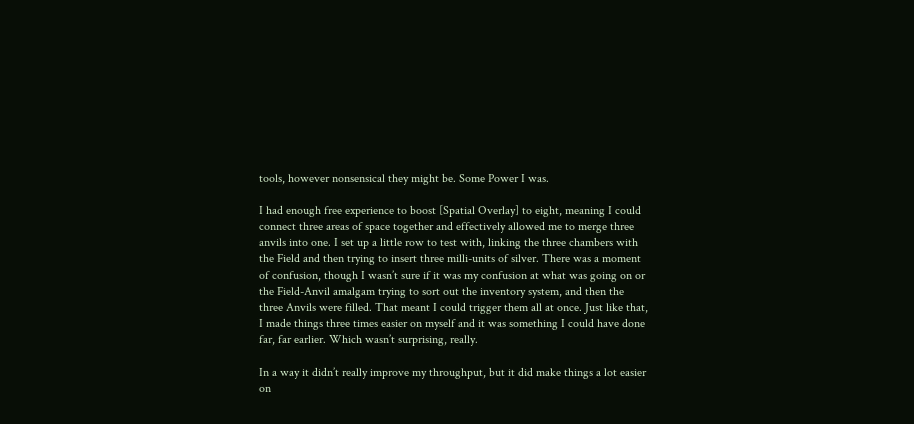tools, however nonsensical they might be. Some Power I was.

I had enough free experience to boost [Spatial Overlay] to eight, meaning I could connect three areas of space together and effectively allowed me to merge three anvils into one. I set up a little row to test with, linking the three chambers with the Field and then trying to insert three milli-units of silver. There was a moment of confusion, though I wasn’t sure if it was my confusion at what was going on or the Field-Anvil amalgam trying to sort out the inventory system, and then the three Anvils were filled. That meant I could trigger them all at once. Just like that, I made things three times easier on myself and it was something I could have done far, far earlier. Which wasn’t surprising, really.

In a way it didn’t really improve my throughput, but it did make things a lot easier on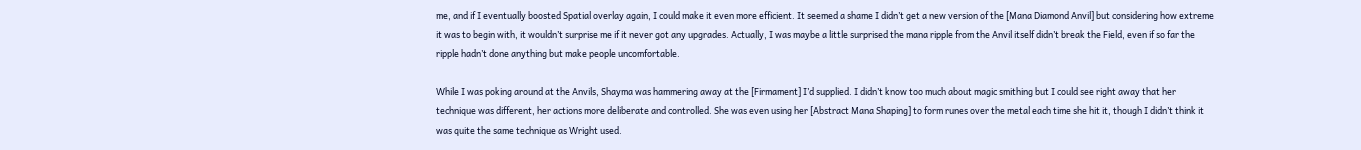me, and if I eventually boosted Spatial overlay again, I could make it even more efficient. It seemed a shame I didn’t get a new version of the [Mana Diamond Anvil] but considering how extreme it was to begin with, it wouldn’t surprise me if it never got any upgrades. Actually, I was maybe a little surprised the mana ripple from the Anvil itself didn’t break the Field, even if so far the ripple hadn’t done anything but make people uncomfortable.

While I was poking around at the Anvils, Shayma was hammering away at the [Firmament] I’d supplied. I didn’t know too much about magic smithing but I could see right away that her technique was different, her actions more deliberate and controlled. She was even using her [Abstract Mana Shaping] to form runes over the metal each time she hit it, though I didn’t think it was quite the same technique as Wright used.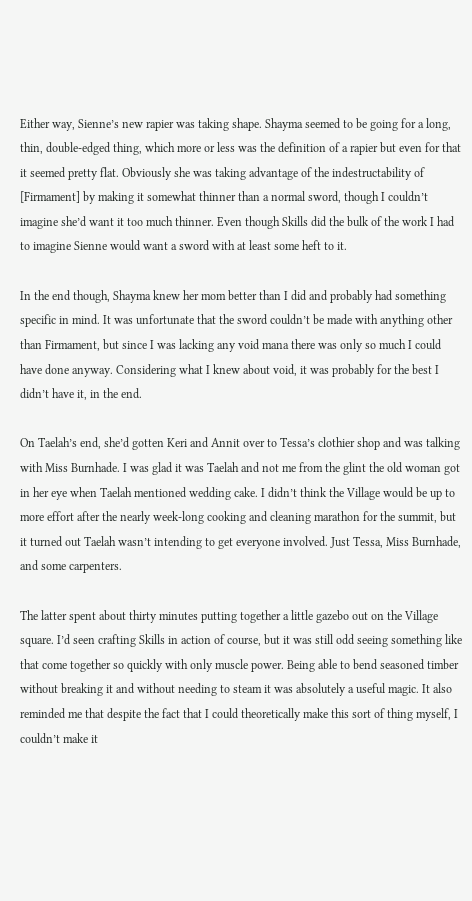Either way, Sienne’s new rapier was taking shape. Shayma seemed to be going for a long, thin, double-edged thing, which more or less was the definition of a rapier but even for that it seemed pretty flat. Obviously she was taking advantage of the indestructability of [Firmament] by making it somewhat thinner than a normal sword, though I couldn’t imagine she’d want it too much thinner. Even though Skills did the bulk of the work I had to imagine Sienne would want a sword with at least some heft to it.

In the end though, Shayma knew her mom better than I did and probably had something specific in mind. It was unfortunate that the sword couldn’t be made with anything other than Firmament, but since I was lacking any void mana there was only so much I could have done anyway. Considering what I knew about void, it was probably for the best I didn’t have it, in the end.

On Taelah’s end, she’d gotten Keri and Annit over to Tessa’s clothier shop and was talking with Miss Burnhade. I was glad it was Taelah and not me from the glint the old woman got in her eye when Taelah mentioned wedding cake. I didn’t think the Village would be up to more effort after the nearly week-long cooking and cleaning marathon for the summit, but it turned out Taelah wasn’t intending to get everyone involved. Just Tessa, Miss Burnhade, and some carpenters.

The latter spent about thirty minutes putting together a little gazebo out on the Village square. I’d seen crafting Skills in action of course, but it was still odd seeing something like that come together so quickly with only muscle power. Being able to bend seasoned timber without breaking it and without needing to steam it was absolutely a useful magic. It also reminded me that despite the fact that I could theoretically make this sort of thing myself, I couldn’t make it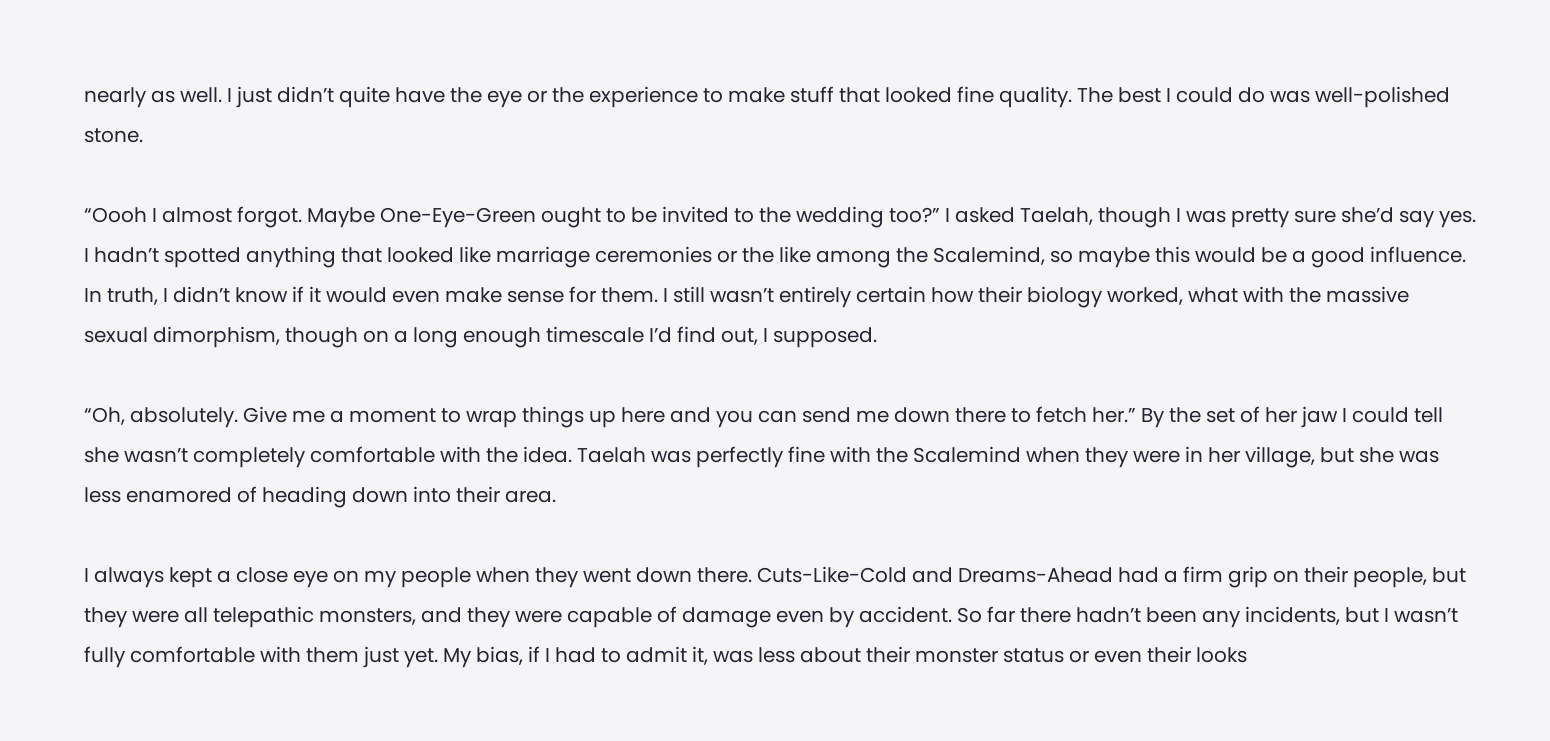nearly as well. I just didn’t quite have the eye or the experience to make stuff that looked fine quality. The best I could do was well-polished stone.

“Oooh I almost forgot. Maybe One-Eye-Green ought to be invited to the wedding too?” I asked Taelah, though I was pretty sure she’d say yes. I hadn’t spotted anything that looked like marriage ceremonies or the like among the Scalemind, so maybe this would be a good influence. In truth, I didn’t know if it would even make sense for them. I still wasn’t entirely certain how their biology worked, what with the massive sexual dimorphism, though on a long enough timescale I’d find out, I supposed.

“Oh, absolutely. Give me a moment to wrap things up here and you can send me down there to fetch her.” By the set of her jaw I could tell she wasn’t completely comfortable with the idea. Taelah was perfectly fine with the Scalemind when they were in her village, but she was less enamored of heading down into their area.

I always kept a close eye on my people when they went down there. Cuts-Like-Cold and Dreams-Ahead had a firm grip on their people, but they were all telepathic monsters, and they were capable of damage even by accident. So far there hadn’t been any incidents, but I wasn’t fully comfortable with them just yet. My bias, if I had to admit it, was less about their monster status or even their looks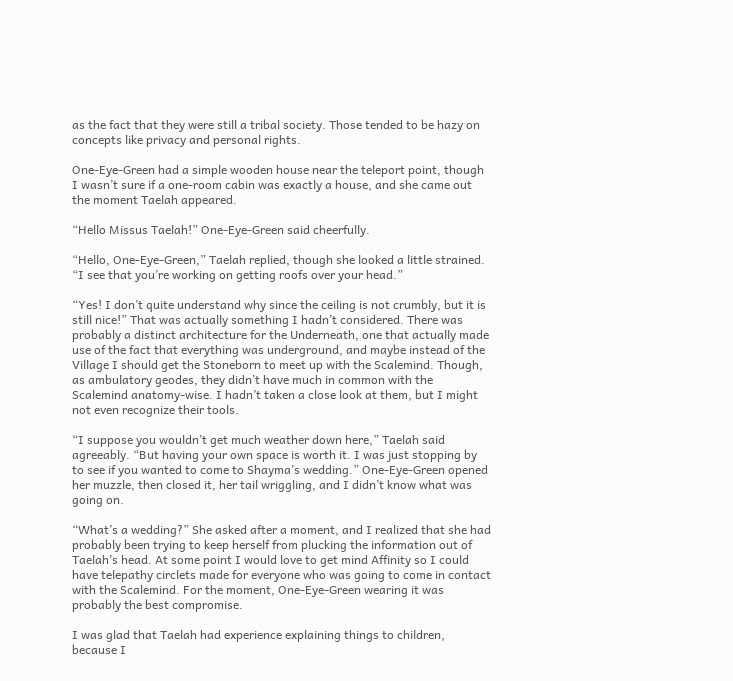as the fact that they were still a tribal society. Those tended to be hazy on concepts like privacy and personal rights.

One-Eye-Green had a simple wooden house near the teleport point, though I wasn’t sure if a one-room cabin was exactly a house, and she came out the moment Taelah appeared.

“Hello Missus Taelah!” One-Eye-Green said cheerfully.

“Hello, One-Eye-Green,” Taelah replied, though she looked a little strained. “I see that you’re working on getting roofs over your head.”

“Yes! I don’t quite understand why since the ceiling is not crumbly, but it is still nice!” That was actually something I hadn’t considered. There was probably a distinct architecture for the Underneath, one that actually made use of the fact that everything was underground, and maybe instead of the Village I should get the Stoneborn to meet up with the Scalemind. Though, as ambulatory geodes, they didn’t have much in common with the Scalemind anatomy-wise. I hadn’t taken a close look at them, but I might not even recognize their tools.

“I suppose you wouldn’t get much weather down here,” Taelah said agreeably. “But having your own space is worth it. I was just stopping by to see if you wanted to come to Shayma’s wedding.” One-Eye-Green opened her muzzle, then closed it, her tail wriggling, and I didn’t know what was going on.

“What’s a wedding?” She asked after a moment, and I realized that she had probably been trying to keep herself from plucking the information out of Taelah’s head. At some point I would love to get mind Affinity so I could have telepathy circlets made for everyone who was going to come in contact with the Scalemind. For the moment, One-Eye-Green wearing it was probably the best compromise.

I was glad that Taelah had experience explaining things to children, because I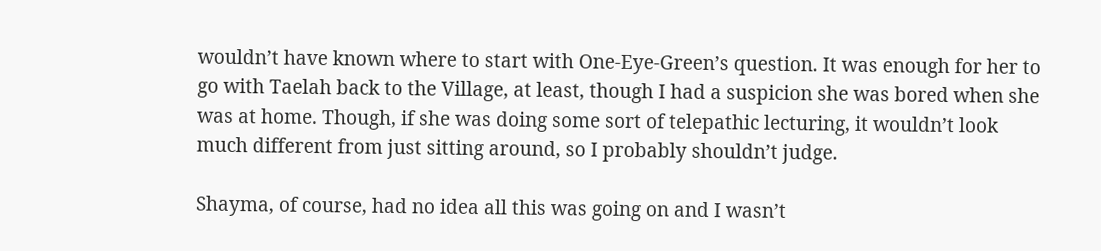wouldn’t have known where to start with One-Eye-Green’s question. It was enough for her to go with Taelah back to the Village, at least, though I had a suspicion she was bored when she was at home. Though, if she was doing some sort of telepathic lecturing, it wouldn’t look much different from just sitting around, so I probably shouldn’t judge.

Shayma, of course, had no idea all this was going on and I wasn’t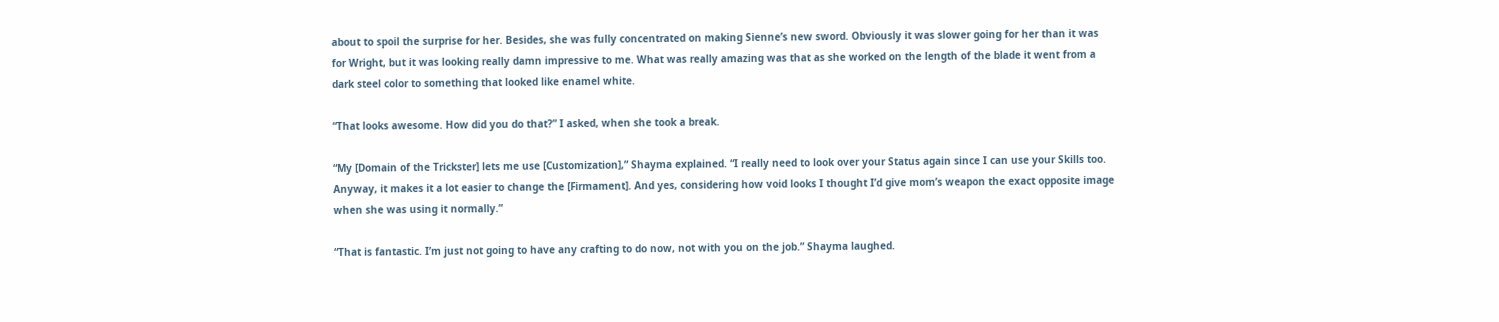about to spoil the surprise for her. Besides, she was fully concentrated on making Sienne’s new sword. Obviously it was slower going for her than it was for Wright, but it was looking really damn impressive to me. What was really amazing was that as she worked on the length of the blade it went from a dark steel color to something that looked like enamel white.

“That looks awesome. How did you do that?” I asked, when she took a break.

“My [Domain of the Trickster] lets me use [Customization],” Shayma explained. “I really need to look over your Status again since I can use your Skills too. Anyway, it makes it a lot easier to change the [Firmament]. And yes, considering how void looks I thought I’d give mom’s weapon the exact opposite image when she was using it normally.”

“That is fantastic. I’m just not going to have any crafting to do now, not with you on the job.” Shayma laughed.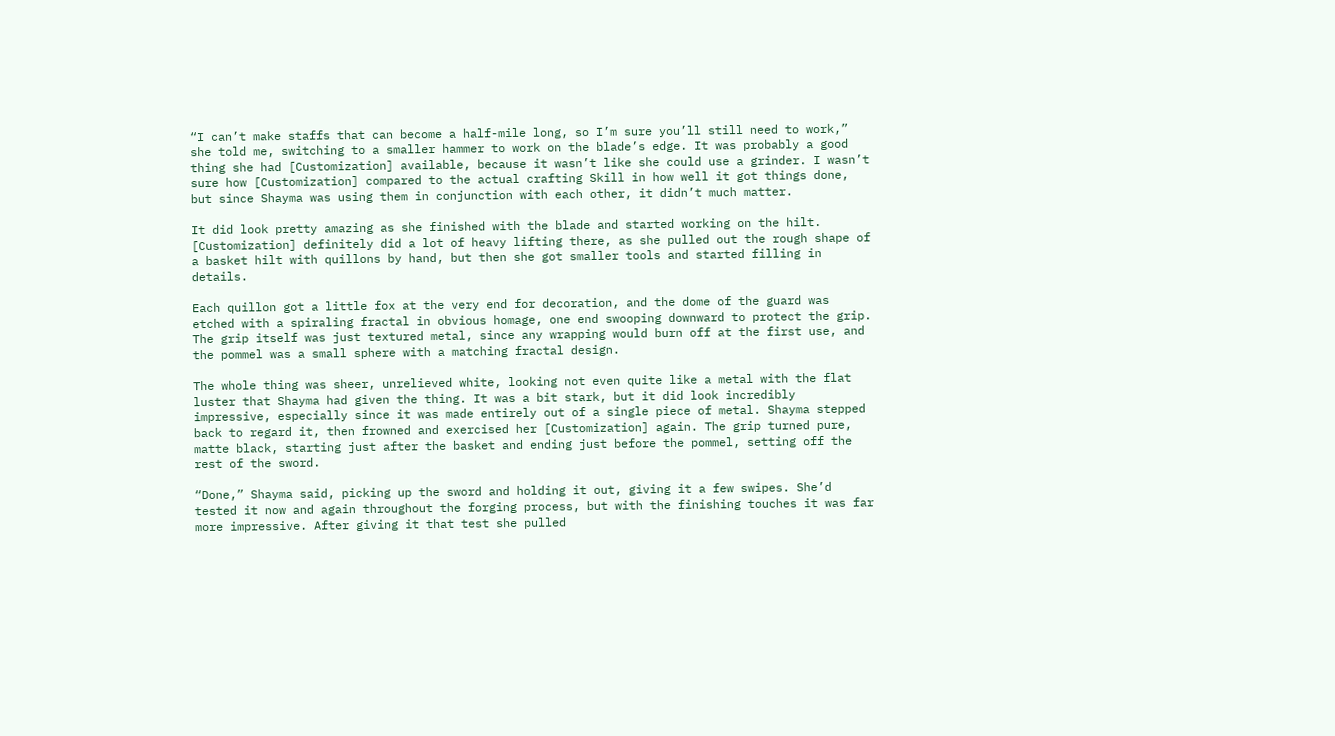“I can’t make staffs that can become a half-mile long, so I’m sure you’ll still need to work,” she told me, switching to a smaller hammer to work on the blade’s edge. It was probably a good thing she had [Customization] available, because it wasn’t like she could use a grinder. I wasn’t sure how [Customization] compared to the actual crafting Skill in how well it got things done, but since Shayma was using them in conjunction with each other, it didn’t much matter.

It did look pretty amazing as she finished with the blade and started working on the hilt. [Customization] definitely did a lot of heavy lifting there, as she pulled out the rough shape of a basket hilt with quillons by hand, but then she got smaller tools and started filling in details.

Each quillon got a little fox at the very end for decoration, and the dome of the guard was etched with a spiraling fractal in obvious homage, one end swooping downward to protect the grip. The grip itself was just textured metal, since any wrapping would burn off at the first use, and the pommel was a small sphere with a matching fractal design.

The whole thing was sheer, unrelieved white, looking not even quite like a metal with the flat luster that Shayma had given the thing. It was a bit stark, but it did look incredibly impressive, especially since it was made entirely out of a single piece of metal. Shayma stepped back to regard it, then frowned and exercised her [Customization] again. The grip turned pure, matte black, starting just after the basket and ending just before the pommel, setting off the rest of the sword.

“Done,” Shayma said, picking up the sword and holding it out, giving it a few swipes. She’d tested it now and again throughout the forging process, but with the finishing touches it was far more impressive. After giving it that test she pulled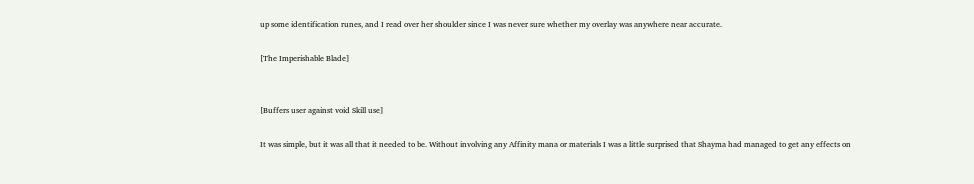up some identification runes, and I read over her shoulder since I was never sure whether my overlay was anywhere near accurate.

[The Imperishable Blade]


[Buffers user against void Skill use]

It was simple, but it was all that it needed to be. Without involving any Affinity mana or materials I was a little surprised that Shayma had managed to get any effects on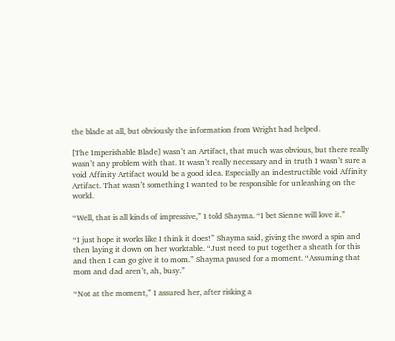the blade at all, but obviously the information from Wright had helped.

[The Imperishable Blade] wasn’t an Artifact, that much was obvious, but there really wasn’t any problem with that. It wasn’t really necessary and in truth I wasn’t sure a void Affinity Artifact would be a good idea. Especially an indestructible void Affinity Artifact. That wasn’t something I wanted to be responsible for unleashing on the world.

“Well, that is all kinds of impressive,” I told Shayma. “I bet Sienne will love it.”

“I just hope it works like I think it does!” Shayma said, giving the sword a spin and then laying it down on her worktable. “Just need to put together a sheath for this and then I can go give it to mom.” Shayma paused for a moment. “Assuming that mom and dad aren’t, ah, busy.”

“Not at the moment,” I assured her, after risking a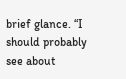brief glance. “I should probably see about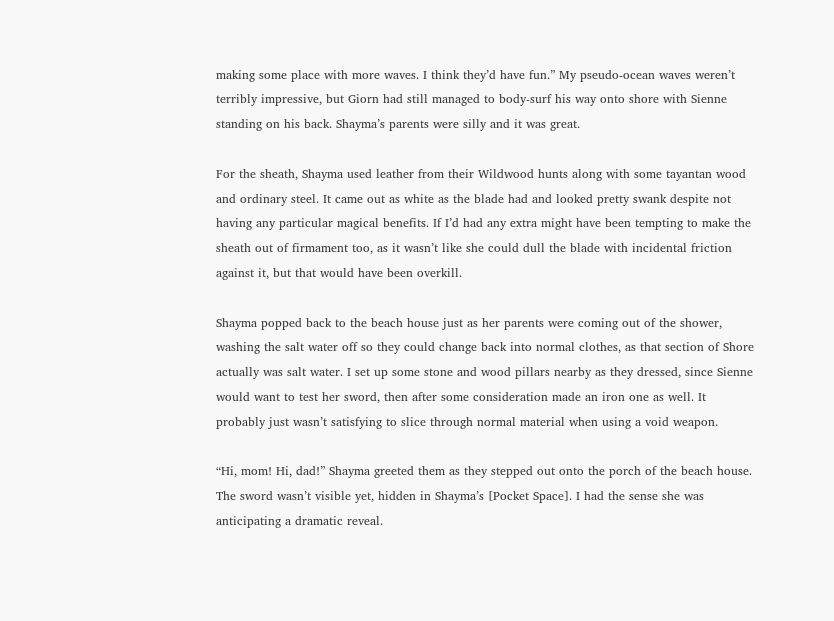making some place with more waves. I think they’d have fun.” My pseudo-ocean waves weren’t terribly impressive, but Giorn had still managed to body-surf his way onto shore with Sienne standing on his back. Shayma’s parents were silly and it was great.

For the sheath, Shayma used leather from their Wildwood hunts along with some tayantan wood and ordinary steel. It came out as white as the blade had and looked pretty swank despite not having any particular magical benefits. If I’d had any extra might have been tempting to make the sheath out of firmament too, as it wasn’t like she could dull the blade with incidental friction against it, but that would have been overkill.

Shayma popped back to the beach house just as her parents were coming out of the shower, washing the salt water off so they could change back into normal clothes, as that section of Shore actually was salt water. I set up some stone and wood pillars nearby as they dressed, since Sienne would want to test her sword, then after some consideration made an iron one as well. It probably just wasn’t satisfying to slice through normal material when using a void weapon.

“Hi, mom! Hi, dad!” Shayma greeted them as they stepped out onto the porch of the beach house. The sword wasn’t visible yet, hidden in Shayma’s [Pocket Space]. I had the sense she was anticipating a dramatic reveal.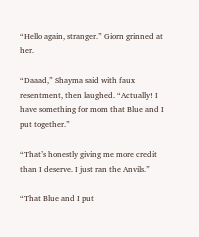“Hello again, stranger.” Giorn grinned at her.

“Daaad,” Shayma said with faux resentment, then laughed. “Actually! I have something for mom that Blue and I put together.”

“That’s honestly giving me more credit than I deserve. I just ran the Anvils.”

“That Blue and I put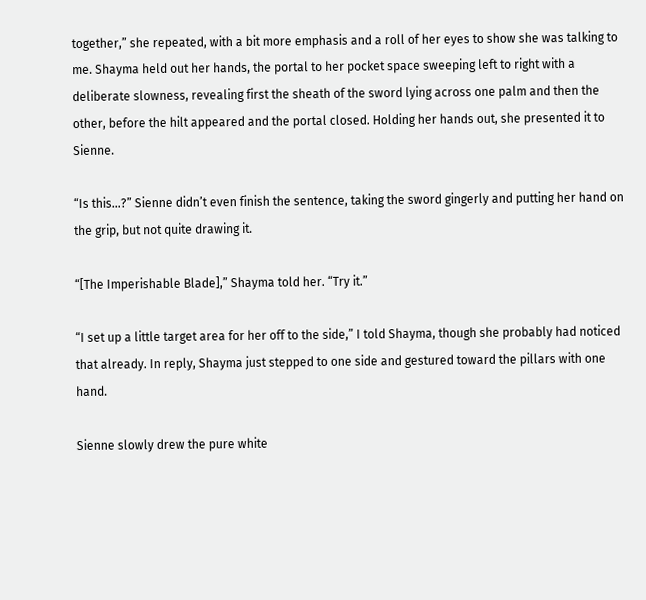together,” she repeated, with a bit more emphasis and a roll of her eyes to show she was talking to me. Shayma held out her hands, the portal to her pocket space sweeping left to right with a deliberate slowness, revealing first the sheath of the sword lying across one palm and then the other, before the hilt appeared and the portal closed. Holding her hands out, she presented it to Sienne.

“Is this…?” Sienne didn’t even finish the sentence, taking the sword gingerly and putting her hand on the grip, but not quite drawing it.

“[The Imperishable Blade],” Shayma told her. “Try it.”

“I set up a little target area for her off to the side,” I told Shayma, though she probably had noticed that already. In reply, Shayma just stepped to one side and gestured toward the pillars with one hand.

Sienne slowly drew the pure white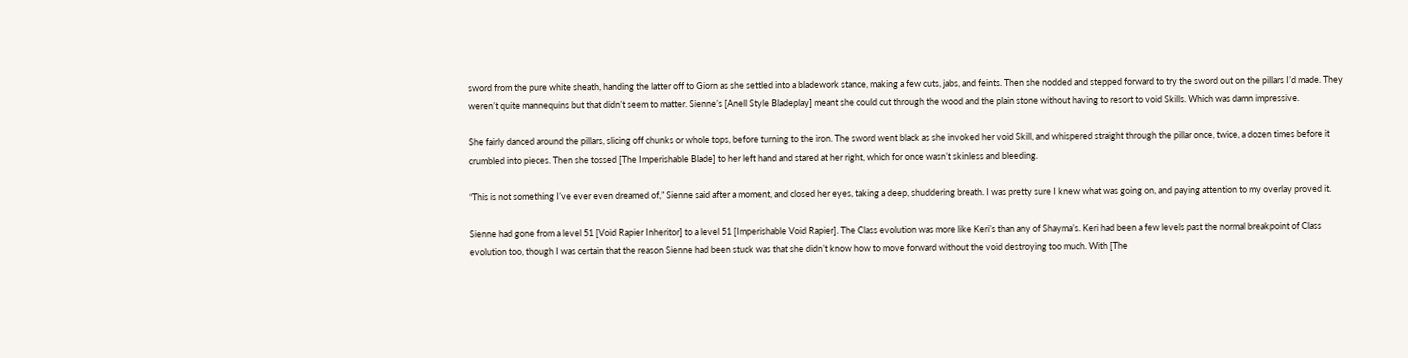sword from the pure white sheath, handing the latter off to Giorn as she settled into a bladework stance, making a few cuts, jabs, and feints. Then she nodded and stepped forward to try the sword out on the pillars I’d made. They weren’t quite mannequins but that didn’t seem to matter. Sienne’s [Anell Style Bladeplay] meant she could cut through the wood and the plain stone without having to resort to void Skills. Which was damn impressive.

She fairly danced around the pillars, slicing off chunks or whole tops, before turning to the iron. The sword went black as she invoked her void Skill, and whispered straight through the pillar once, twice, a dozen times before it crumbled into pieces. Then she tossed [The Imperishable Blade] to her left hand and stared at her right, which for once wasn’t skinless and bleeding.

“This is not something I’ve ever even dreamed of,” Sienne said after a moment, and closed her eyes, taking a deep, shuddering breath. I was pretty sure I knew what was going on, and paying attention to my overlay proved it.

Sienne had gone from a level 51 [Void Rapier Inheritor] to a level 51 [Imperishable Void Rapier]. The Class evolution was more like Keri’s than any of Shayma’s. Keri had been a few levels past the normal breakpoint of Class evolution too, though I was certain that the reason Sienne had been stuck was that she didn’t know how to move forward without the void destroying too much. With [The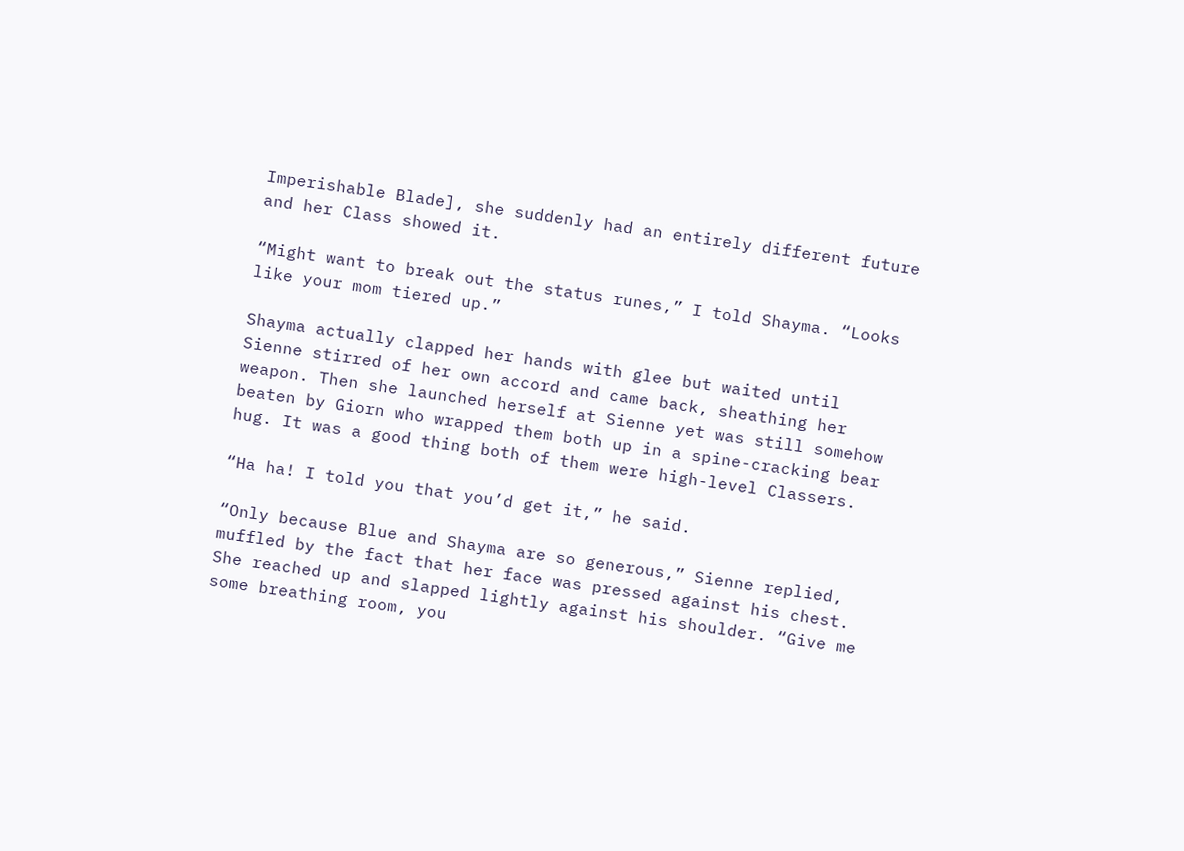Imperishable Blade], she suddenly had an entirely different future and her Class showed it.

“Might want to break out the status runes,” I told Shayma. “Looks like your mom tiered up.”

Shayma actually clapped her hands with glee but waited until Sienne stirred of her own accord and came back, sheathing her weapon. Then she launched herself at Sienne yet was still somehow beaten by Giorn who wrapped them both up in a spine-cracking bear hug. It was a good thing both of them were high-level Classers.

“Ha ha! I told you that you’d get it,” he said.

“Only because Blue and Shayma are so generous,” Sienne replied, muffled by the fact that her face was pressed against his chest. She reached up and slapped lightly against his shoulder. “Give me some breathing room, you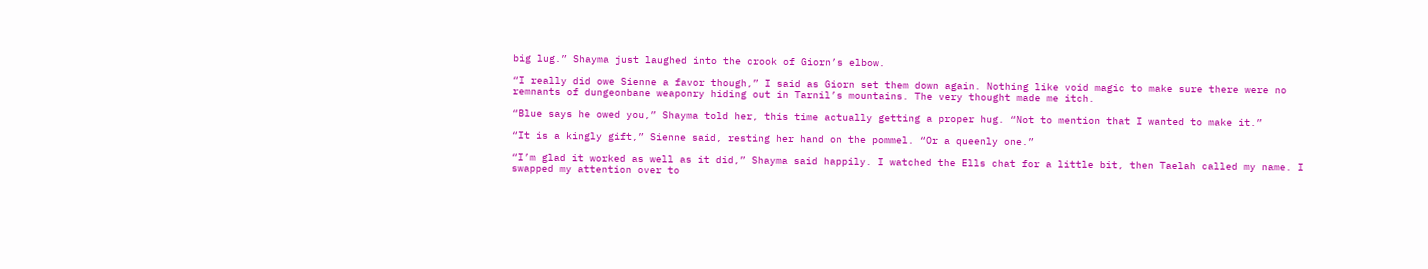big lug.” Shayma just laughed into the crook of Giorn’s elbow.

“I really did owe Sienne a favor though,” I said as Giorn set them down again. Nothing like void magic to make sure there were no remnants of dungeonbane weaponry hiding out in Tarnil’s mountains. The very thought made me itch.

“Blue says he owed you,” Shayma told her, this time actually getting a proper hug. “Not to mention that I wanted to make it.”

“It is a kingly gift,” Sienne said, resting her hand on the pommel. “Or a queenly one.”

“I’m glad it worked as well as it did,” Shayma said happily. I watched the Ells chat for a little bit, then Taelah called my name. I swapped my attention over to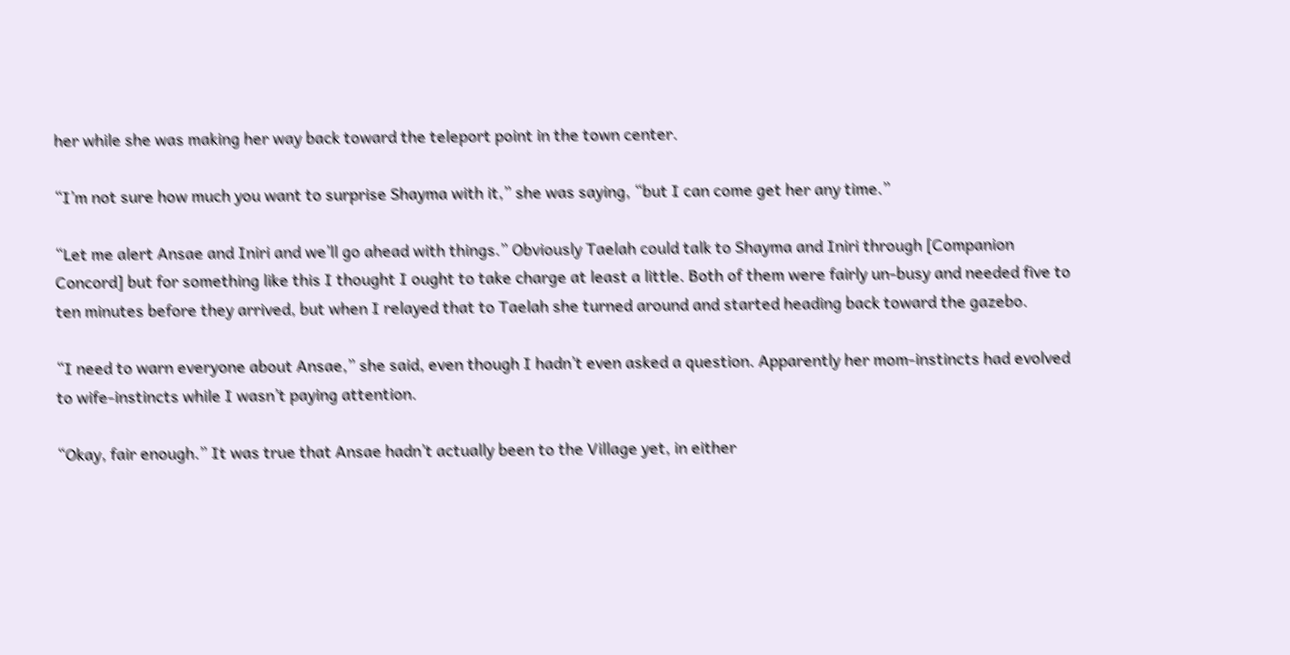her while she was making her way back toward the teleport point in the town center.

“I’m not sure how much you want to surprise Shayma with it,” she was saying, “but I can come get her any time.”

“Let me alert Ansae and Iniri and we’ll go ahead with things.” Obviously Taelah could talk to Shayma and Iniri through [Companion Concord] but for something like this I thought I ought to take charge at least a little. Both of them were fairly un-busy and needed five to ten minutes before they arrived, but when I relayed that to Taelah she turned around and started heading back toward the gazebo.

“I need to warn everyone about Ansae,” she said, even though I hadn’t even asked a question. Apparently her mom-instincts had evolved to wife-instincts while I wasn’t paying attention.

“Okay, fair enough.” It was true that Ansae hadn’t actually been to the Village yet, in either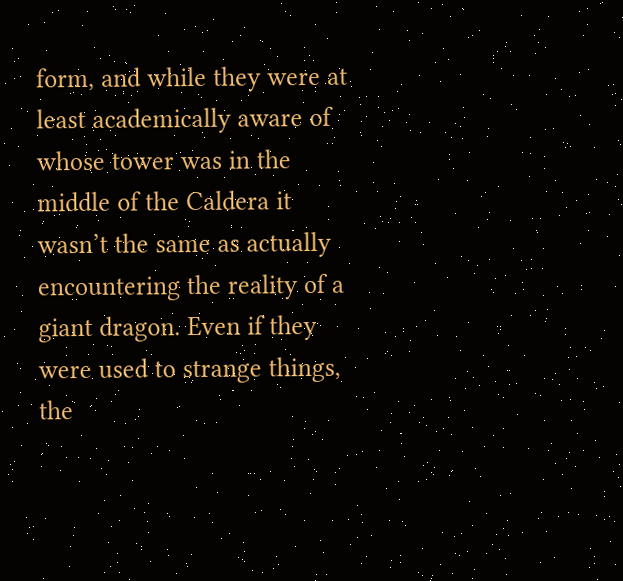form, and while they were at least academically aware of whose tower was in the middle of the Caldera it wasn’t the same as actually encountering the reality of a giant dragon. Even if they were used to strange things, the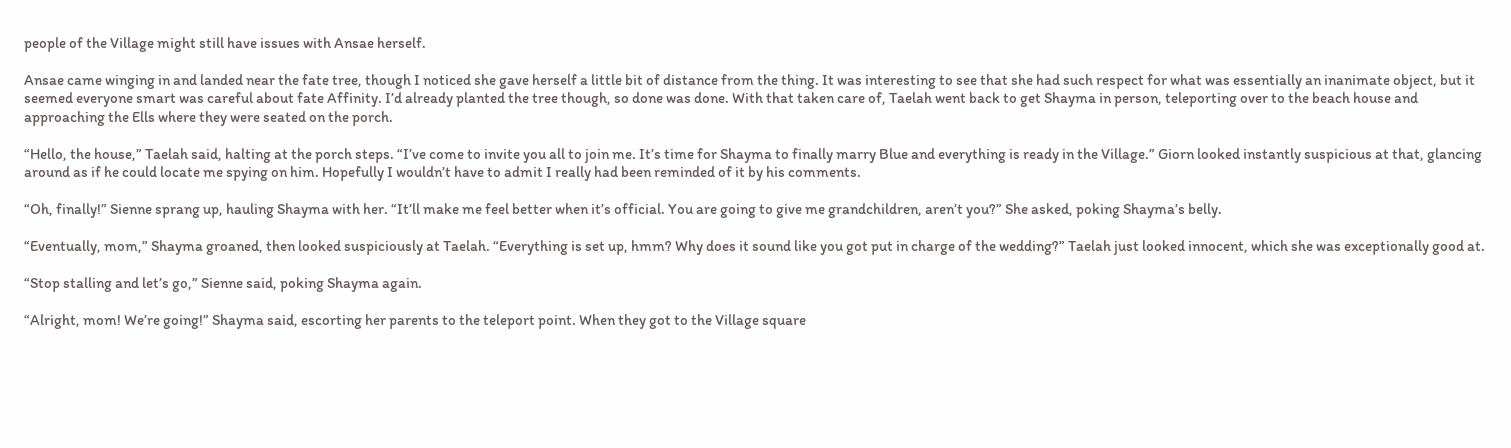people of the Village might still have issues with Ansae herself.

Ansae came winging in and landed near the fate tree, though I noticed she gave herself a little bit of distance from the thing. It was interesting to see that she had such respect for what was essentially an inanimate object, but it seemed everyone smart was careful about fate Affinity. I’d already planted the tree though, so done was done. With that taken care of, Taelah went back to get Shayma in person, teleporting over to the beach house and approaching the Ells where they were seated on the porch.

“Hello, the house,” Taelah said, halting at the porch steps. “I’ve come to invite you all to join me. It’s time for Shayma to finally marry Blue and everything is ready in the Village.” Giorn looked instantly suspicious at that, glancing around as if he could locate me spying on him. Hopefully I wouldn’t have to admit I really had been reminded of it by his comments.

“Oh, finally!” Sienne sprang up, hauling Shayma with her. “It’ll make me feel better when it’s official. You are going to give me grandchildren, aren’t you?” She asked, poking Shayma’s belly.

“Eventually, mom,” Shayma groaned, then looked suspiciously at Taelah. “Everything is set up, hmm? Why does it sound like you got put in charge of the wedding?” Taelah just looked innocent, which she was exceptionally good at.

“Stop stalling and let’s go,” Sienne said, poking Shayma again.

“Alright, mom! We’re going!” Shayma said, escorting her parents to the teleport point. When they got to the Village square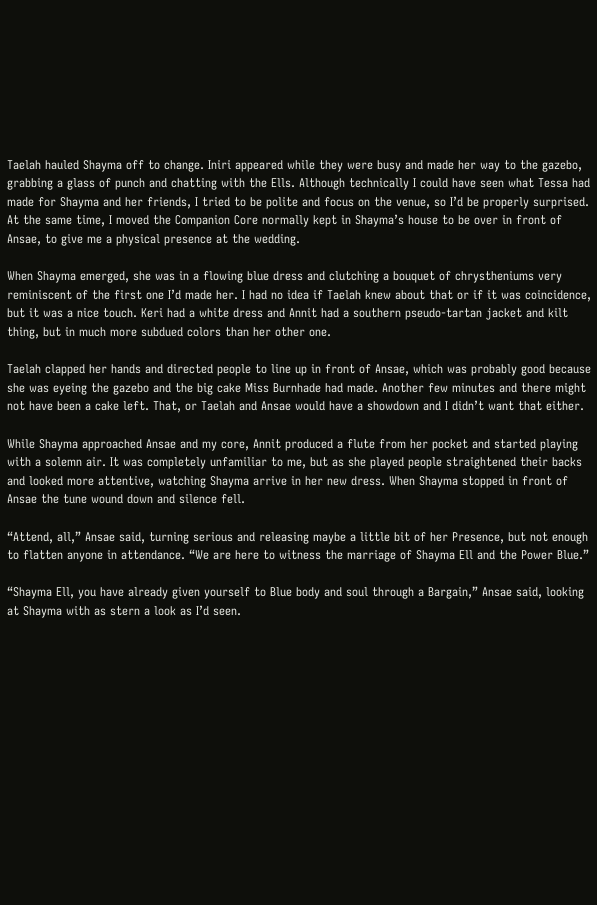Taelah hauled Shayma off to change. Iniri appeared while they were busy and made her way to the gazebo, grabbing a glass of punch and chatting with the Ells. Although technically I could have seen what Tessa had made for Shayma and her friends, I tried to be polite and focus on the venue, so I’d be properly surprised. At the same time, I moved the Companion Core normally kept in Shayma’s house to be over in front of Ansae, to give me a physical presence at the wedding.

When Shayma emerged, she was in a flowing blue dress and clutching a bouquet of chrystheniums very reminiscent of the first one I’d made her. I had no idea if Taelah knew about that or if it was coincidence, but it was a nice touch. Keri had a white dress and Annit had a southern pseudo-tartan jacket and kilt thing, but in much more subdued colors than her other one.

Taelah clapped her hands and directed people to line up in front of Ansae, which was probably good because she was eyeing the gazebo and the big cake Miss Burnhade had made. Another few minutes and there might not have been a cake left. That, or Taelah and Ansae would have a showdown and I didn’t want that either.

While Shayma approached Ansae and my core, Annit produced a flute from her pocket and started playing with a solemn air. It was completely unfamiliar to me, but as she played people straightened their backs and looked more attentive, watching Shayma arrive in her new dress. When Shayma stopped in front of Ansae the tune wound down and silence fell.

“Attend, all,” Ansae said, turning serious and releasing maybe a little bit of her Presence, but not enough to flatten anyone in attendance. “We are here to witness the marriage of Shayma Ell and the Power Blue.”

“Shayma Ell, you have already given yourself to Blue body and soul through a Bargain,” Ansae said, looking at Shayma with as stern a look as I’d seen.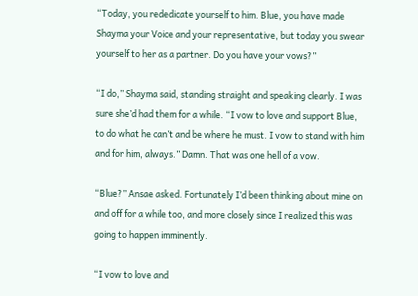“Today, you rededicate yourself to him. Blue, you have made Shayma your Voice and your representative, but today you swear yourself to her as a partner. Do you have your vows?”

“I do,” Shayma said, standing straight and speaking clearly. I was sure she’d had them for a while. “I vow to love and support Blue, to do what he can’t and be where he must. I vow to stand with him and for him, always.” Damn. That was one hell of a vow.

“Blue?” Ansae asked. Fortunately I’d been thinking about mine on and off for a while too, and more closely since I realized this was going to happen imminently.

“I vow to love and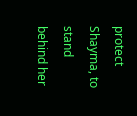protect Shayma, to stand behind her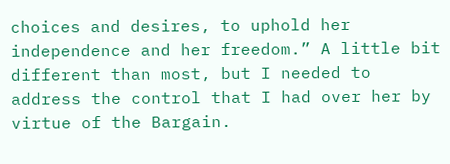choices and desires, to uphold her independence and her freedom.” A little bit different than most, but I needed to address the control that I had over her by virtue of the Bargain.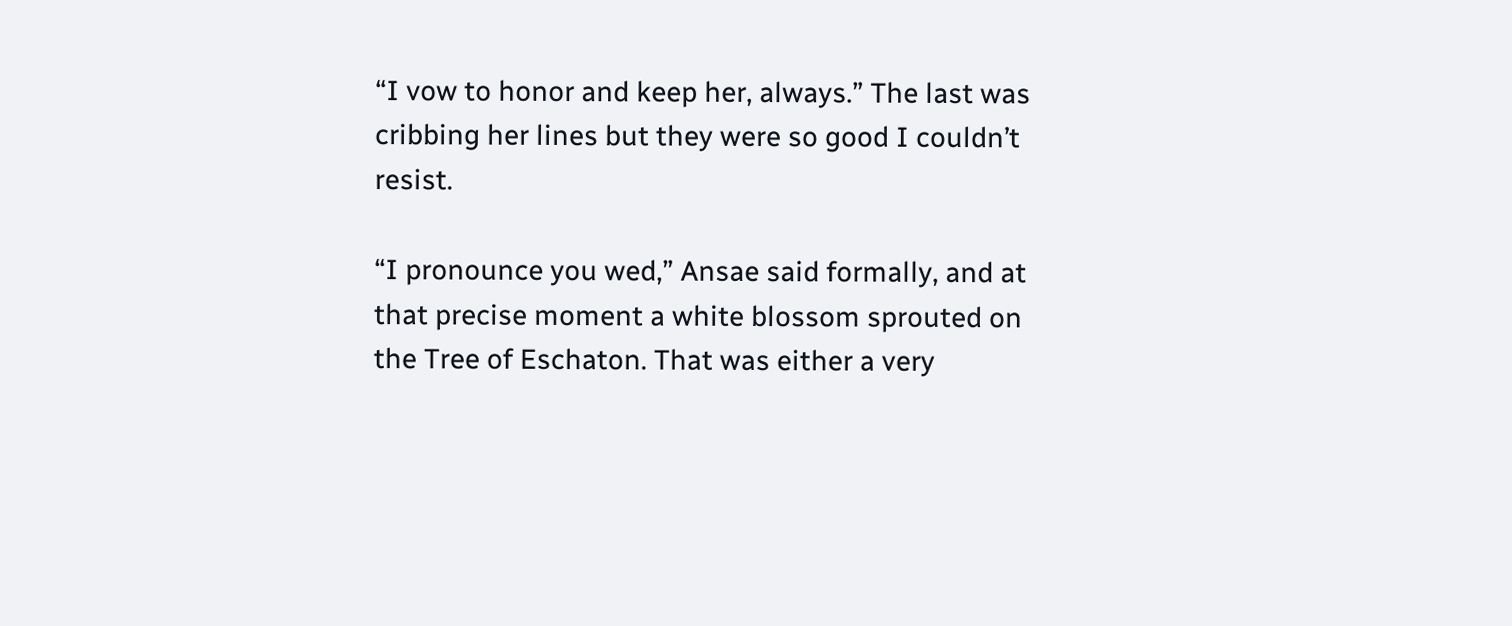“I vow to honor and keep her, always.” The last was cribbing her lines but they were so good I couldn’t resist.

“I pronounce you wed,” Ansae said formally, and at that precise moment a white blossom sprouted on the Tree of Eschaton. That was either a very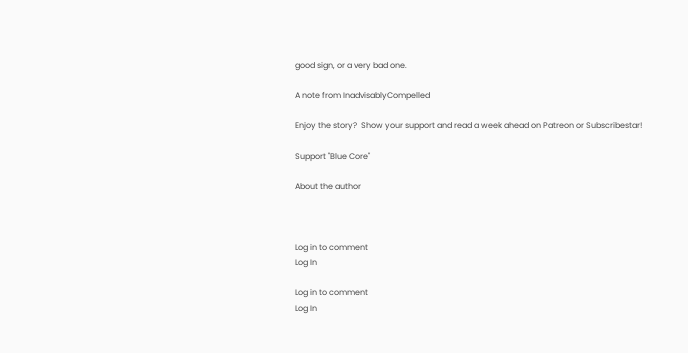good sign, or a very bad one.

A note from InadvisablyCompelled

Enjoy the story?  Show your support and read a week ahead on Patreon or Subscribestar!

Support "Blue Core"

About the author



Log in to comment
Log In

Log in to comment
Log In